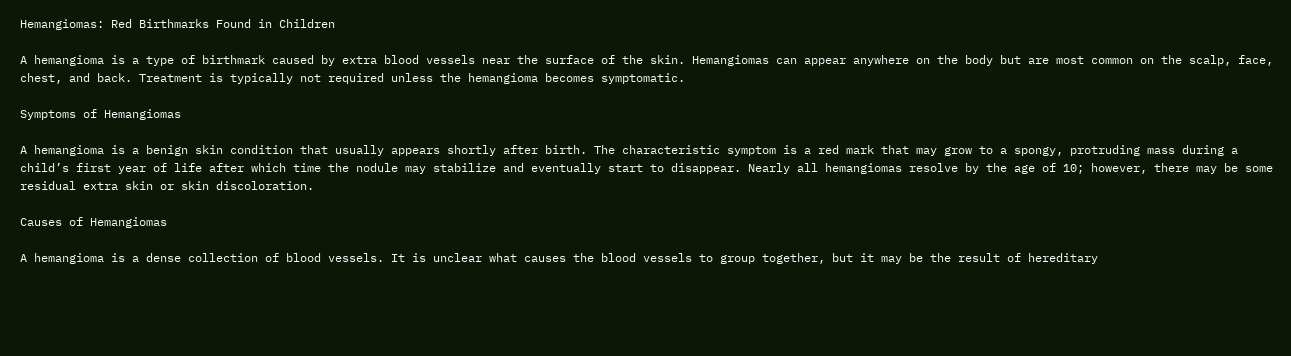Hemangiomas: Red Birthmarks Found in Children

A hemangioma is a type of birthmark caused by extra blood vessels near the surface of the skin. Hemangiomas can appear anywhere on the body but are most common on the scalp, face, chest, and back. Treatment is typically not required unless the hemangioma becomes symptomatic.

Symptoms of Hemangiomas

A hemangioma is a benign skin condition that usually appears shortly after birth. The characteristic symptom is a red mark that may grow to a spongy, protruding mass during a child’s first year of life after which time the nodule may stabilize and eventually start to disappear. Nearly all hemangiomas resolve by the age of 10; however, there may be some residual extra skin or skin discoloration.

Causes of Hemangiomas

A hemangioma is a dense collection of blood vessels. It is unclear what causes the blood vessels to group together, but it may be the result of hereditary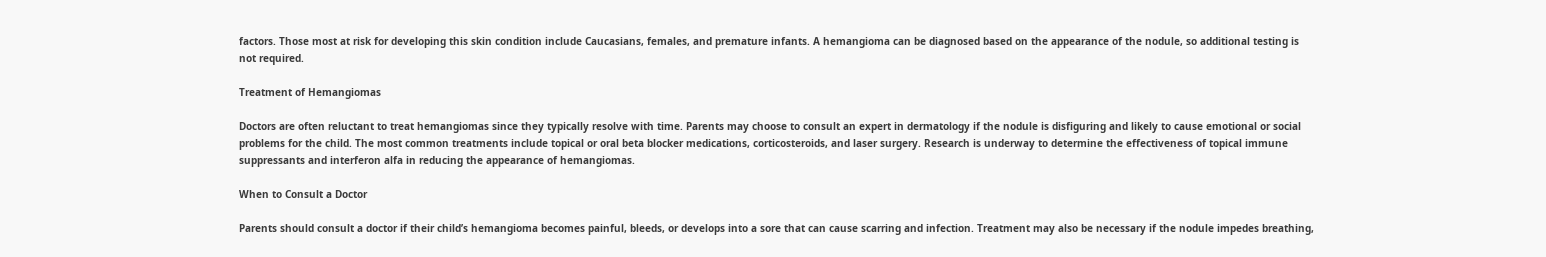factors. Those most at risk for developing this skin condition include Caucasians, females, and premature infants. A hemangioma can be diagnosed based on the appearance of the nodule, so additional testing is not required.

Treatment of Hemangiomas

Doctors are often reluctant to treat hemangiomas since they typically resolve with time. Parents may choose to consult an expert in dermatology if the nodule is disfiguring and likely to cause emotional or social problems for the child. The most common treatments include topical or oral beta blocker medications, corticosteroids, and laser surgery. Research is underway to determine the effectiveness of topical immune suppressants and interferon alfa in reducing the appearance of hemangiomas.

When to Consult a Doctor

Parents should consult a doctor if their child’s hemangioma becomes painful, bleeds, or develops into a sore that can cause scarring and infection. Treatment may also be necessary if the nodule impedes breathing,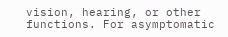vision, hearing, or other functions. For asymptomatic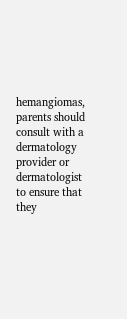hemangiomas, parents should consult with a dermatology provider or dermatologist to ensure that they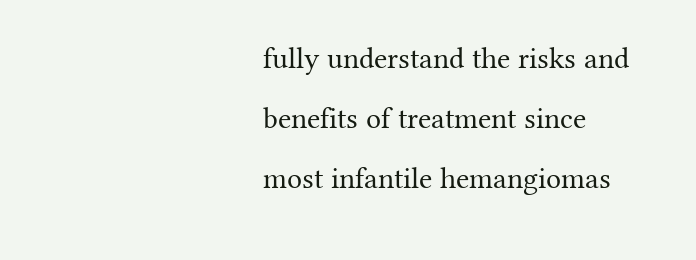fully understand the risks and benefits of treatment since most infantile hemangiomas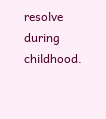resolve during childhood.